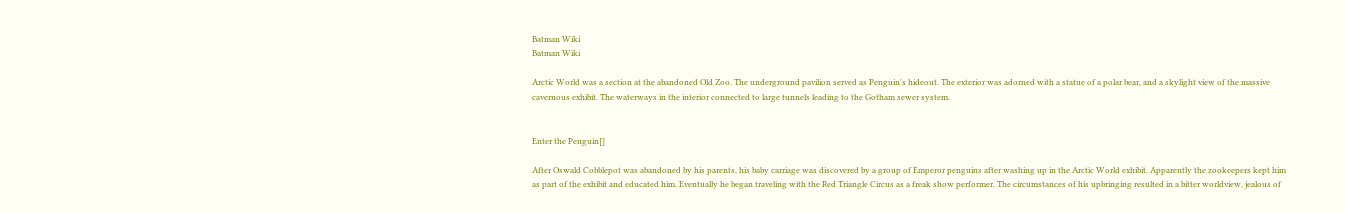Batman Wiki
Batman Wiki

Arctic World was a section at the abandoned Old Zoo. The underground pavilion served as Penguin's hideout. The exterior was adorned with a statue of a polar bear, and a skylight view of the massive cavernous exhibit. The waterways in the interior connected to large tunnels leading to the Gotham sewer system.


Enter the Penguin[]

After Oswald Cobblepot was abandoned by his parents, his baby carriage was discovered by a group of Emperor penguins after washing up in the Arctic World exhibit. Apparently the zookeepers kept him as part of the exhibit and educated him. Eventually he began traveling with the Red Triangle Circus as a freak show performer. The circumstances of his upbringing resulted in a bitter worldview, jealous of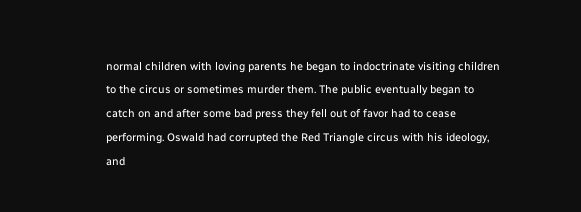normal children with loving parents he began to indoctrinate visiting children to the circus or sometimes murder them. The public eventually began to catch on and after some bad press they fell out of favor had to cease performing. Oswald had corrupted the Red Triangle circus with his ideology, and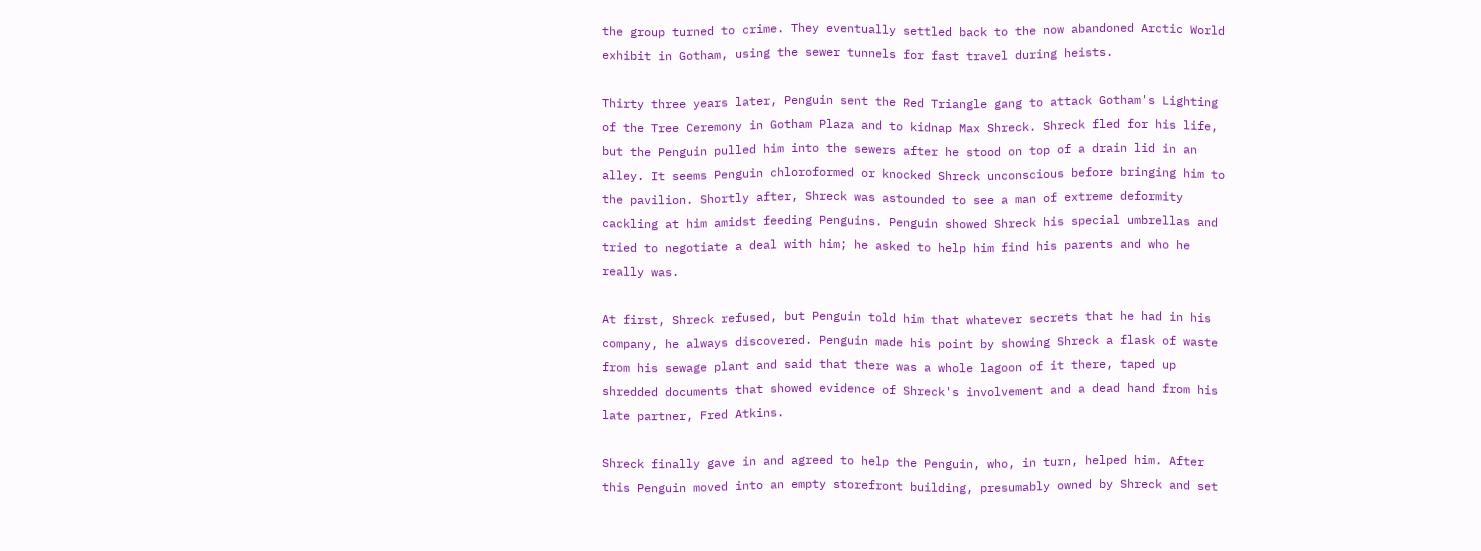the group turned to crime. They eventually settled back to the now abandoned Arctic World exhibit in Gotham, using the sewer tunnels for fast travel during heists.

Thirty three years later, Penguin sent the Red Triangle gang to attack Gotham's Lighting of the Tree Ceremony in Gotham Plaza and to kidnap Max Shreck. Shreck fled for his life, but the Penguin pulled him into the sewers after he stood on top of a drain lid in an alley. It seems Penguin chloroformed or knocked Shreck unconscious before bringing him to the pavilion. Shortly after, Shreck was astounded to see a man of extreme deformity cackling at him amidst feeding Penguins. Penguin showed Shreck his special umbrellas and tried to negotiate a deal with him; he asked to help him find his parents and who he really was.

At first, Shreck refused, but Penguin told him that whatever secrets that he had in his company, he always discovered. Penguin made his point by showing Shreck a flask of waste from his sewage plant and said that there was a whole lagoon of it there, taped up shredded documents that showed evidence of Shreck's involvement and a dead hand from his late partner, Fred Atkins.

Shreck finally gave in and agreed to help the Penguin, who, in turn, helped him. After this Penguin moved into an empty storefront building, presumably owned by Shreck and set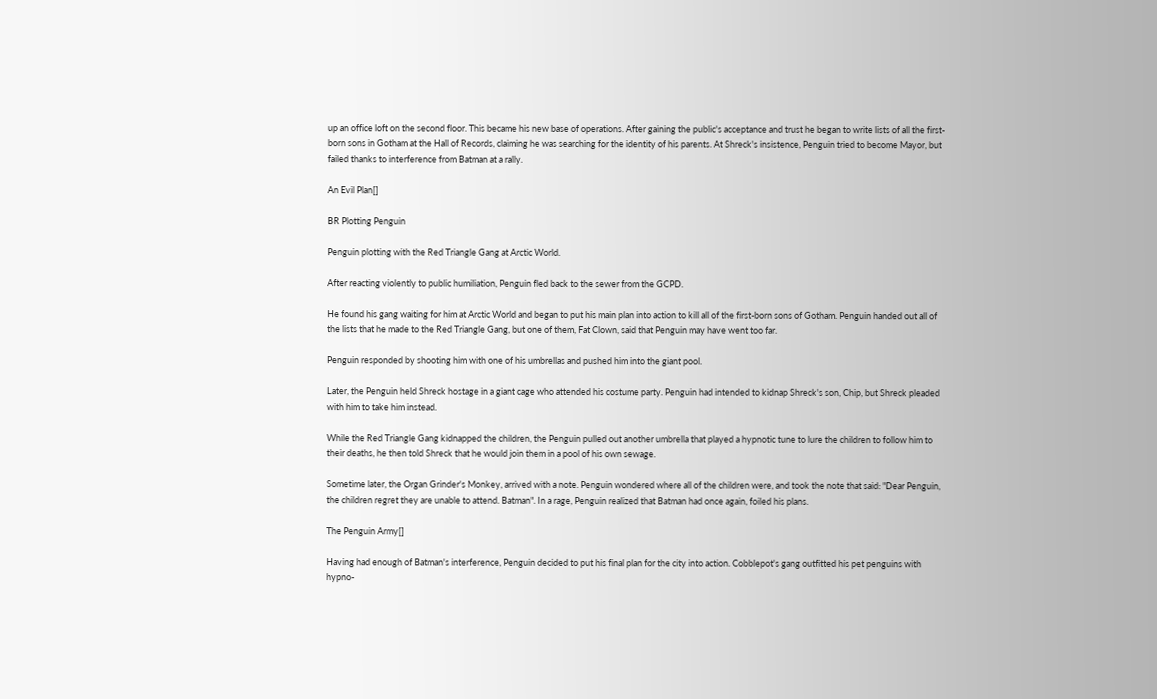up an office loft on the second floor. This became his new base of operations. After gaining the public's acceptance and trust he began to write lists of all the first-born sons in Gotham at the Hall of Records, claiming he was searching for the identity of his parents. At Shreck's insistence, Penguin tried to become Mayor, but failed thanks to interference from Batman at a rally.

An Evil Plan[]

BR Plotting Penguin

Penguin plotting with the Red Triangle Gang at Arctic World.

After reacting violently to public humiliation, Penguin fled back to the sewer from the GCPD.

He found his gang waiting for him at Arctic World and began to put his main plan into action to kill all of the first-born sons of Gotham. Penguin handed out all of the lists that he made to the Red Triangle Gang, but one of them, Fat Clown, said that Penguin may have went too far.

Penguin responded by shooting him with one of his umbrellas and pushed him into the giant pool.

Later, the Penguin held Shreck hostage in a giant cage who attended his costume party. Penguin had intended to kidnap Shreck's son, Chip, but Shreck pleaded with him to take him instead.

While the Red Triangle Gang kidnapped the children, the Penguin pulled out another umbrella that played a hypnotic tune to lure the children to follow him to their deaths, he then told Shreck that he would join them in a pool of his own sewage.

Sometime later, the Organ Grinder's Monkey, arrived with a note. Penguin wondered where all of the children were, and took the note that said: "Dear Penguin, the children regret they are unable to attend. Batman". In a rage, Penguin realized that Batman had once again, foiled his plans.

The Penguin Army[]

Having had enough of Batman's interference, Penguin decided to put his final plan for the city into action. Cobblepot's gang outfitted his pet penguins with hypno-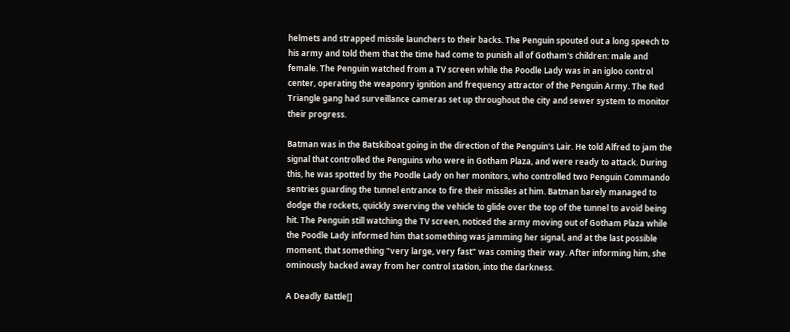helmets and strapped missile launchers to their backs. The Penguin spouted out a long speech to his army and told them that the time had come to punish all of Gotham's children: male and female. The Penguin watched from a TV screen while the Poodle Lady was in an igloo control center, operating the weaponry ignition and frequency attractor of the Penguin Army. The Red Triangle gang had surveillance cameras set up throughout the city and sewer system to monitor their progress.

Batman was in the Batskiboat going in the direction of the Penguin's Lair. He told Alfred to jam the signal that controlled the Penguins who were in Gotham Plaza, and were ready to attack. During this, he was spotted by the Poodle Lady on her monitors, who controlled two Penguin Commando sentries guarding the tunnel entrance to fire their missiles at him. Batman barely managed to dodge the rockets, quickly swerving the vehicle to glide over the top of the tunnel to avoid being hit. The Penguin still watching the TV screen, noticed the army moving out of Gotham Plaza while the Poodle Lady informed him that something was jamming her signal, and at the last possible moment, that something "very large, very fast" was coming their way. After informing him, she ominously backed away from her control station, into the darkness.

A Deadly Battle[]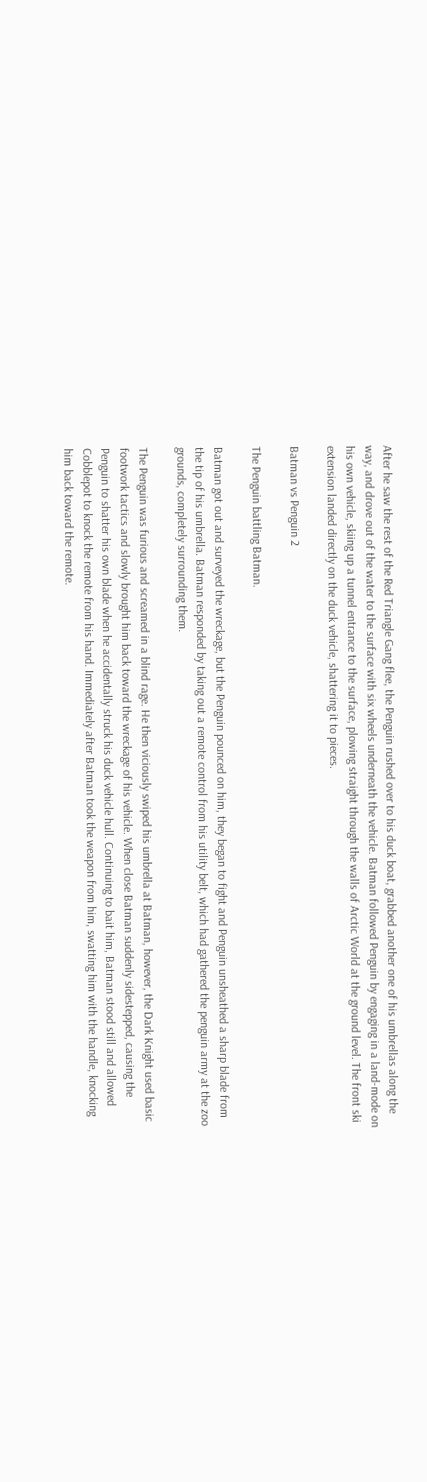After he saw the rest of the Red Triangle Gang flee, the Penguin rushed over to his duck boat, grabbed another one of his umbrellas along the way, and drove out of the water to the surface with six wheels underneath the vehicle. Batman followed Penguin by engaging in a land-mode on his own vehicle, skiing up a tunnel entrance to the surface, plowing straight through the walls of Arctic World at the ground level. The front ski extension landed directly on the duck vehicle, shattering it to pieces.

Batman vs Penguin 2

The Penguin battling Batman.

Batman got out and surveyed the wreckage, but the Penguin pounced on him, they began to fight and Penguin unsheathed a sharp blade from the tip of his umbrella. Batman responded by taking out a remote control from his utility belt, which had gathered the penguin army at the zoo grounds, completely surrounding them.

The Penguin was furious and screamed in a blind rage. He then viciously swiped his umbrella at Batman, however, the Dark Knight used basic footwork tactics and slowly brought him back toward the wreckage of his vehicle. When close Batman suddenly sidestepped, causing the Penguin to shatter his own blade when he accidentally struck his duck vehicle hull. Continuing to bait him, Batman stood still and allowed Cobblepot to knock the remote from his hand. Immediately after Batman took the weapon from him, swatting him with the handle, knocking him back toward the remote.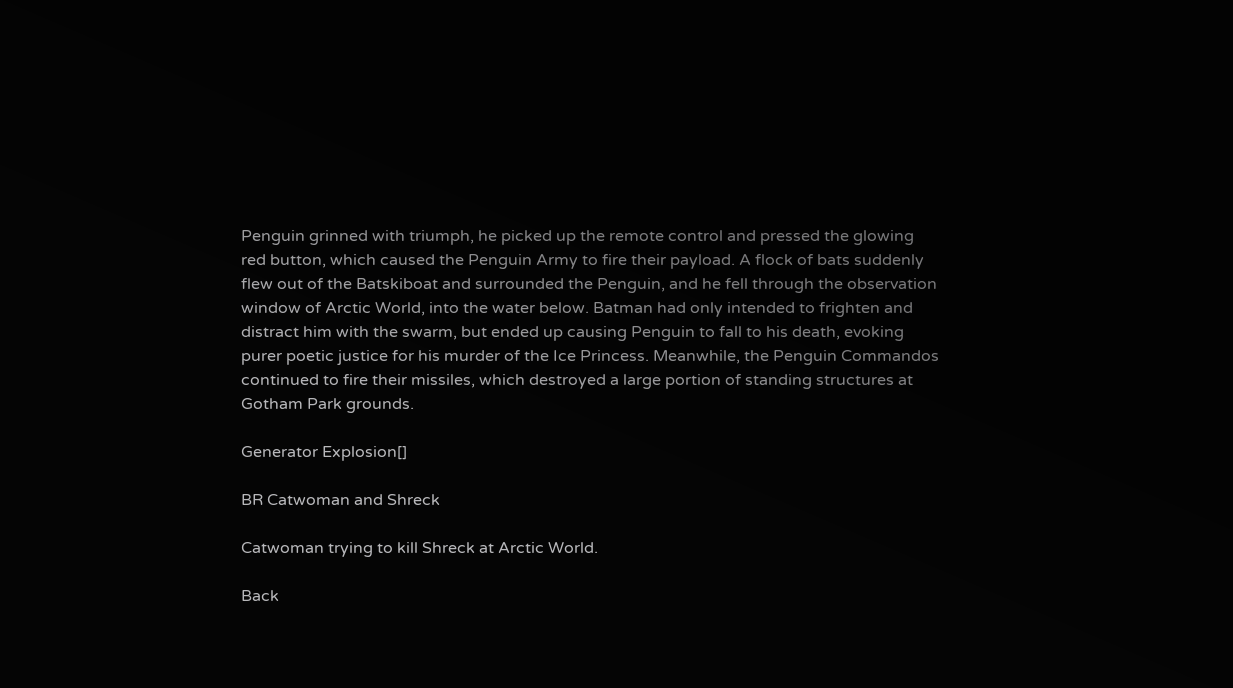Penguin grinned with triumph, he picked up the remote control and pressed the glowing red button, which caused the Penguin Army to fire their payload. A flock of bats suddenly flew out of the Batskiboat and surrounded the Penguin, and he fell through the observation window of Arctic World, into the water below. Batman had only intended to frighten and distract him with the swarm, but ended up causing Penguin to fall to his death, evoking purer poetic justice for his murder of the Ice Princess. Meanwhile, the Penguin Commandos continued to fire their missiles, which destroyed a large portion of standing structures at Gotham Park grounds.

Generator Explosion[]

BR Catwoman and Shreck

Catwoman trying to kill Shreck at Arctic World.

Back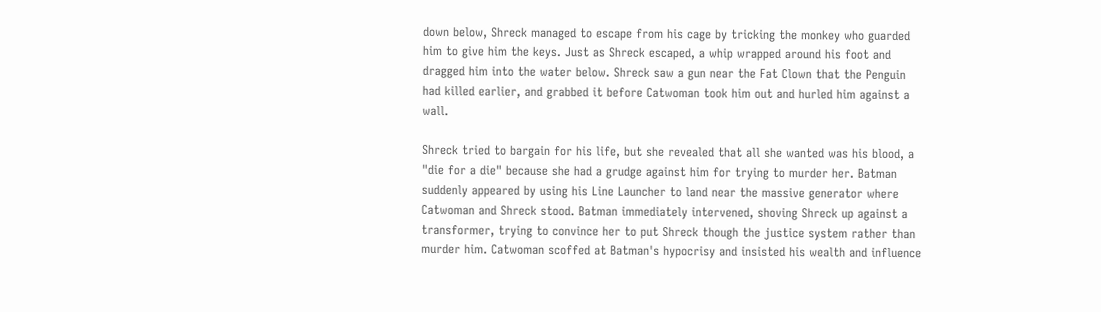down below, Shreck managed to escape from his cage by tricking the monkey who guarded him to give him the keys. Just as Shreck escaped, a whip wrapped around his foot and dragged him into the water below. Shreck saw a gun near the Fat Clown that the Penguin had killed earlier, and grabbed it before Catwoman took him out and hurled him against a wall.

Shreck tried to bargain for his life, but she revealed that all she wanted was his blood, a "die for a die" because she had a grudge against him for trying to murder her. Batman suddenly appeared by using his Line Launcher to land near the massive generator where Catwoman and Shreck stood. Batman immediately intervened, shoving Shreck up against a transformer, trying to convince her to put Shreck though the justice system rather than murder him. Catwoman scoffed at Batman's hypocrisy and insisted his wealth and influence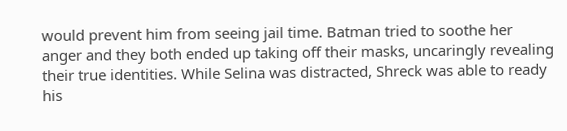would prevent him from seeing jail time. Batman tried to soothe her anger and they both ended up taking off their masks, uncaringly revealing their true identities. While Selina was distracted, Shreck was able to ready his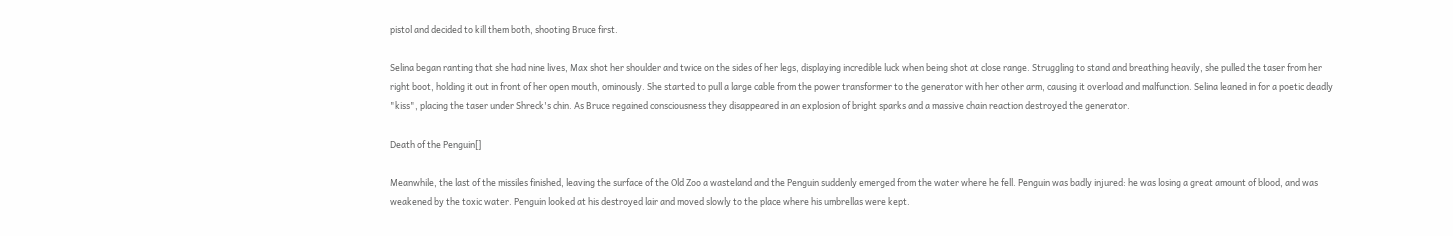pistol and decided to kill them both, shooting Bruce first.

Selina began ranting that she had nine lives, Max shot her shoulder and twice on the sides of her legs, displaying incredible luck when being shot at close range. Struggling to stand and breathing heavily, she pulled the taser from her right boot, holding it out in front of her open mouth, ominously. She started to pull a large cable from the power transformer to the generator with her other arm, causing it overload and malfunction. Selina leaned in for a poetic deadly "kiss", placing the taser under Shreck's chin. As Bruce regained consciousness they disappeared in an explosion of bright sparks and a massive chain reaction destroyed the generator.

Death of the Penguin[]

Meanwhile, the last of the missiles finished, leaving the surface of the Old Zoo a wasteland and the Penguin suddenly emerged from the water where he fell. Penguin was badly injured: he was losing a great amount of blood, and was weakened by the toxic water. Penguin looked at his destroyed lair and moved slowly to the place where his umbrellas were kept.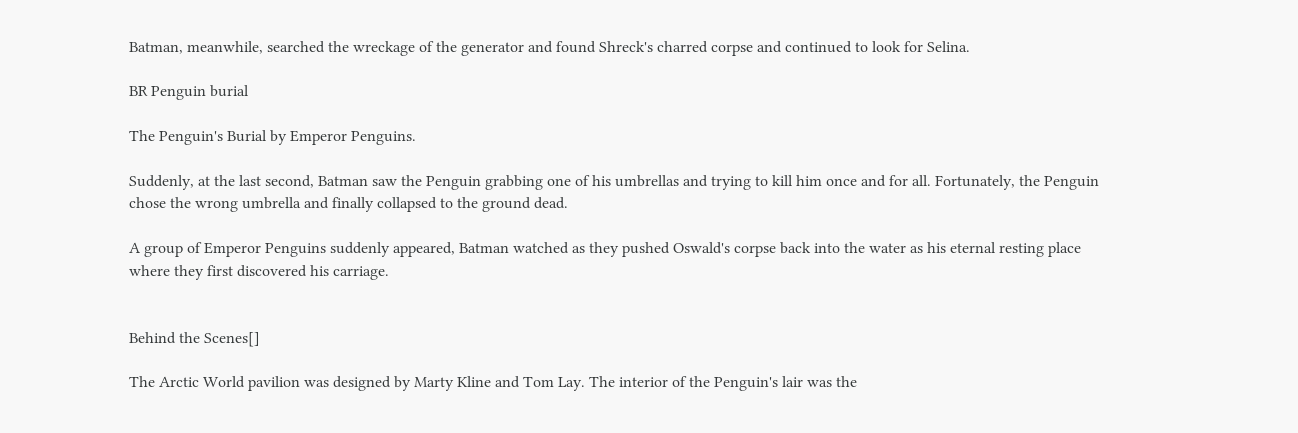Batman, meanwhile, searched the wreckage of the generator and found Shreck's charred corpse and continued to look for Selina.

BR Penguin burial

The Penguin's Burial by Emperor Penguins.

Suddenly, at the last second, Batman saw the Penguin grabbing one of his umbrellas and trying to kill him once and for all. Fortunately, the Penguin chose the wrong umbrella and finally collapsed to the ground dead.

A group of Emperor Penguins suddenly appeared, Batman watched as they pushed Oswald's corpse back into the water as his eternal resting place where they first discovered his carriage.


Behind the Scenes[]

The Arctic World pavilion was designed by Marty Kline and Tom Lay. The interior of the Penguin's lair was the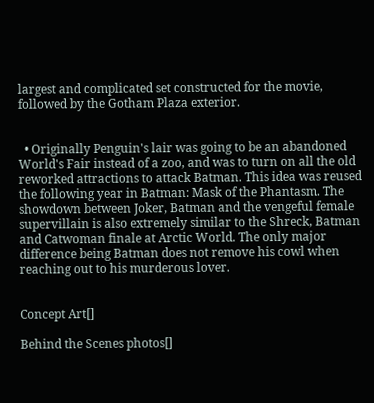largest and complicated set constructed for the movie, followed by the Gotham Plaza exterior.


  • Originally Penguin's lair was going to be an abandoned World's Fair instead of a zoo, and was to turn on all the old reworked attractions to attack Batman. This idea was reused the following year in Batman: Mask of the Phantasm. The showdown between Joker, Batman and the vengeful female supervillain is also extremely similar to the Shreck, Batman and Catwoman finale at Arctic World. The only major difference being Batman does not remove his cowl when reaching out to his murderous lover.


Concept Art[]

Behind the Scenes photos[]